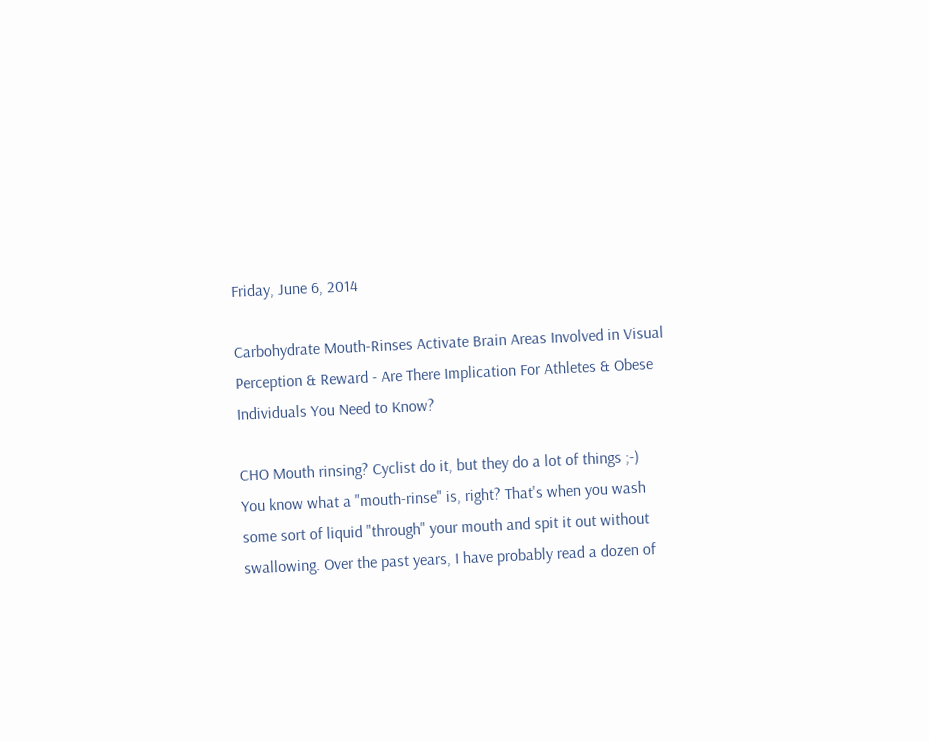Friday, June 6, 2014

Carbohydrate Mouth-Rinses Activate Brain Areas Involved in Visual Perception & Reward - Are There Implication For Athletes & Obese Individuals You Need to Know?

CHO Mouth rinsing? Cyclist do it, but they do a lot of things ;-)
You know what a "mouth-rinse" is, right? That's when you wash some sort of liquid "through" your mouth and spit it out without swallowing. Over the past years, I have probably read a dozen of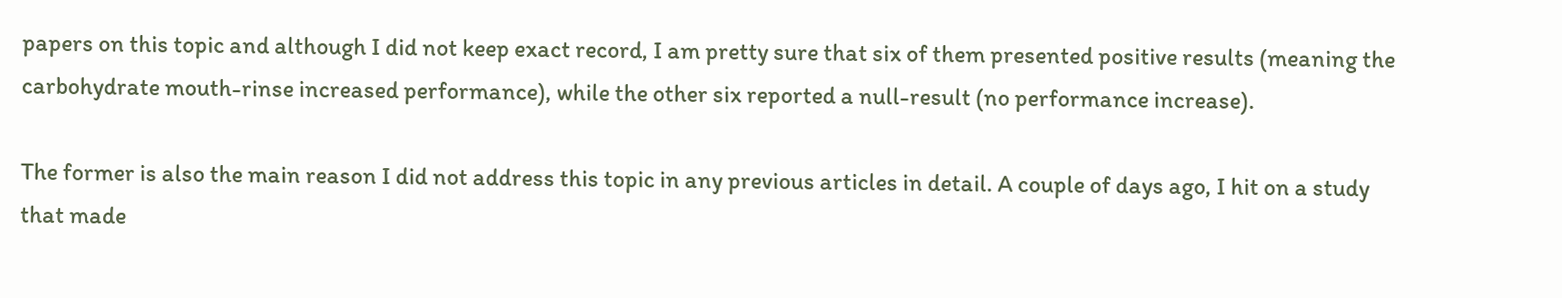papers on this topic and although I did not keep exact record, I am pretty sure that six of them presented positive results (meaning the carbohydrate mouth-rinse increased performance), while the other six reported a null-result (no performance increase).

The former is also the main reason I did not address this topic in any previous articles in detail. A couple of days ago, I hit on a study that made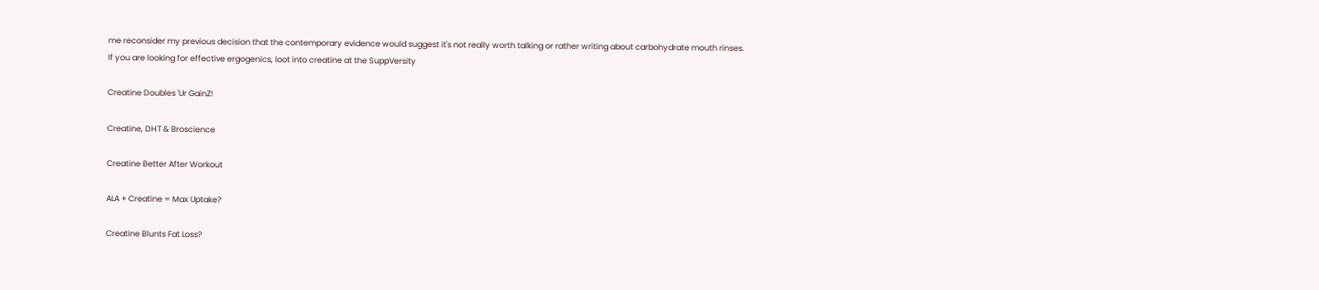me reconsider my previous decision that the contemporary evidence would suggest it's not really worth talking or rather writing about carbohydrate mouth rinses.
If you are looking for effective ergogenics, loot into creatine at the SuppVersity

Creatine Doubles 'Ur GainZ!

Creatine, DHT & Broscience

Creatine Better After Workout

ALA + Creatine = Max Uptake?

Creatine Blunts Fat Loss?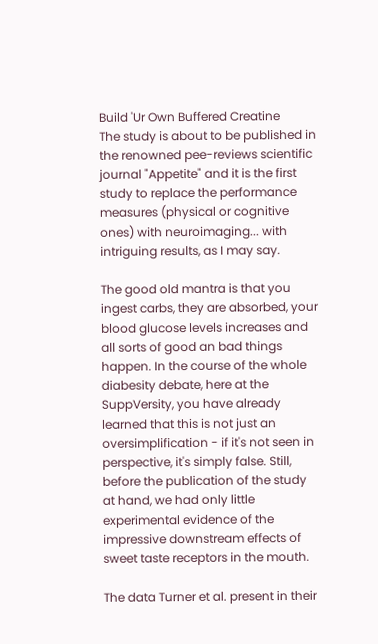Build 'Ur Own Buffered Creatine
The study is about to be published in the renowned pee-reviews scientific journal "Appetite" and it is the first study to replace the performance measures (physical or cognitive ones) with neuroimaging... with intriguing results, as I may say.

The good old mantra is that you ingest carbs, they are absorbed, your blood glucose levels increases and all sorts of good an bad things happen. In the course of the whole diabesity debate, here at the SuppVersity, you have already learned that this is not just an oversimplification - if it's not seen in perspective, it's simply false. Still, before the publication of the study at hand, we had only little experimental evidence of the impressive downstream effects of sweet taste receptors in the mouth.

The data Turner et al. present in their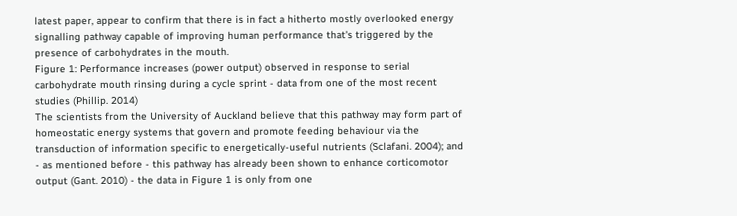latest paper, appear to confirm that there is in fact a hitherto mostly overlooked energy signalling pathway capable of improving human performance that's triggered by the presence of carbohydrates in the mouth.
Figure 1: Performance increases (power output) observed in response to serial carbohydrate mouth rinsing during a cycle sprint - data from one of the most recent studies (Phillip. 2014)
The scientists from the University of Auckland believe that this pathway may form part of homeostatic energy systems that govern and promote feeding behaviour via the transduction of information specific to energetically-useful nutrients (Sclafani. 2004); and - as mentioned before - this pathway has already been shown to enhance corticomotor output (Gant. 2010) - the data in Figure 1 is only from one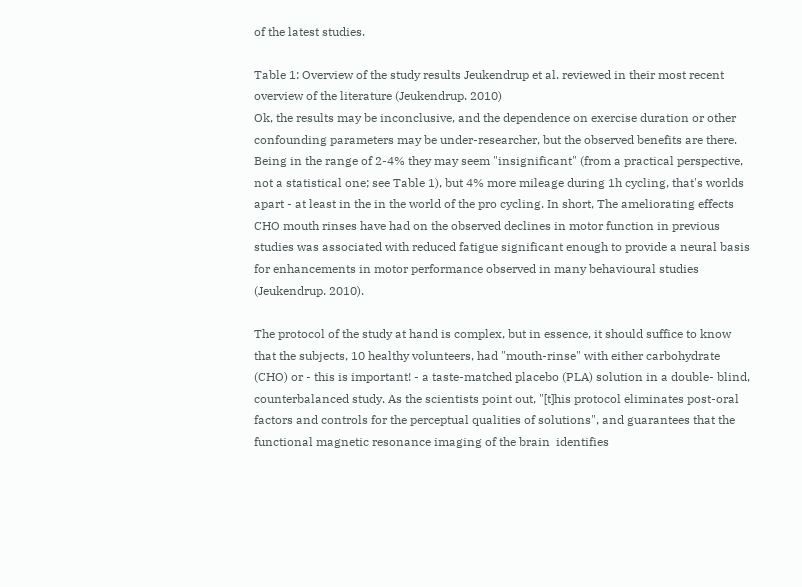of the latest studies.

Table 1: Overview of the study results Jeukendrup et al. reviewed in their most recent overview of the literature (Jeukendrup. 2010)
Ok, the results may be inconclusive, and the dependence on exercise duration or other confounding parameters may be under-researcher, but the observed benefits are there. Being in the range of 2-4% they may seem "insignificant" (from a practical perspective, not a statistical one; see Table 1), but 4% more mileage during 1h cycling, that's worlds apart - at least in the in the world of the pro cycling. In short, The ameliorating effects CHO mouth rinses have had on the observed declines in motor function in previous studies was associated with reduced fatigue significant enough to provide a neural basis for enhancements in motor performance observed in many behavioural studies (Jeukendrup. 2010).

The protocol of the study at hand is complex, but in essence, it should suffice to know that the subjects, 10 healthy volunteers, had "mouth-rinse" with either carbohydrate (CHO) or - this is important! - a taste-matched placebo (PLA) solution in a double- blind, counterbalanced study. As the scientists point out, "[t]his protocol eliminates post-oral factors and controls for the perceptual qualities of solutions", and guarantees that the functional magnetic resonance imaging of the brain  identifies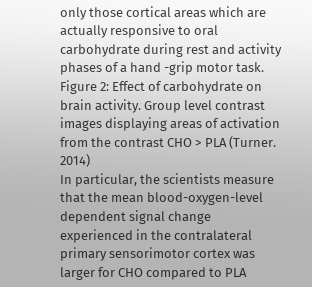only those cortical areas which are actually responsive to oral carbohydrate during rest and activity phases of a hand -grip motor task.
Figure 2: Effect of carbohydrate on brain activity. Group level contrast images displaying areas of activation from the contrast CHO > PLA (Turner. 2014)
In particular, the scientists measure that the mean blood-oxygen-level dependent signal change experienced in the contralateral primary sensorimotor cortex was larger for CHO compared to PLA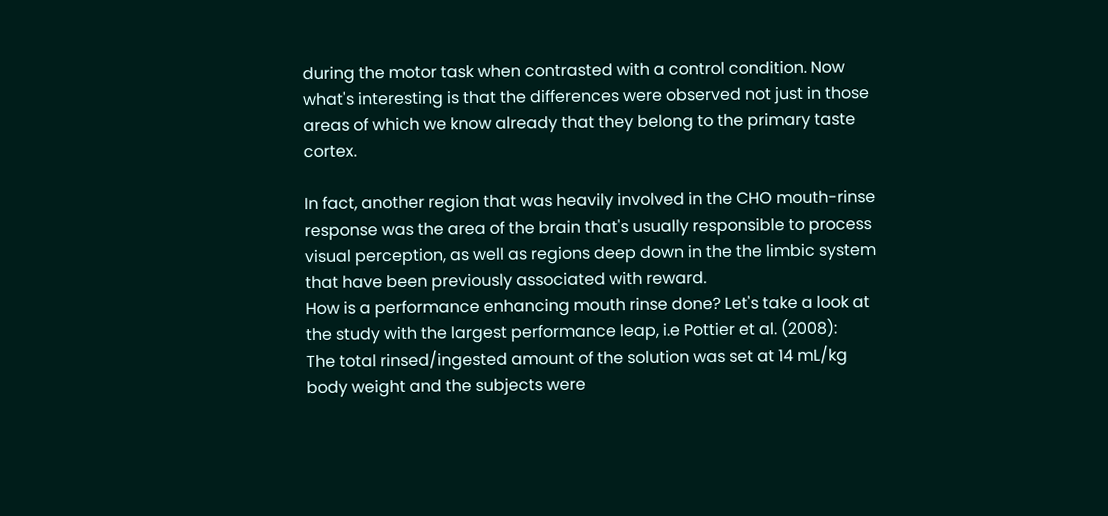during the motor task when contrasted with a control condition. Now what's interesting is that the differences were observed not just in those areas of which we know already that they belong to the primary taste cortex.

In fact, another region that was heavily involved in the CHO mouth-rinse response was the area of the brain that's usually responsible to process visual perception, as well as regions deep down in the the limbic system that have been previously associated with reward.
How is a performance enhancing mouth rinse done? Let's take a look at the study with the largest performance leap, i.e Pottier et al. (2008):
The total rinsed/ingested amount of the solution was set at 14 mL/kg body weight and the subjects were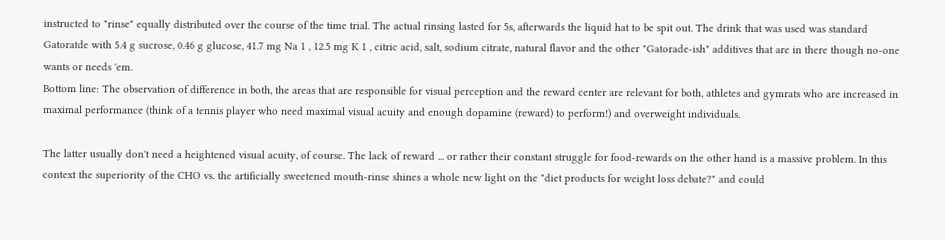instructed to "rinse" equally distributed over the course of the time trial. The actual rinsing lasted for 5s, afterwards the liquid hat to be spit out. The drink that was used was standard Gatoratde with 5.4 g sucrose, 0.46 g glucose, 41.7 mg Na 1 , 12.5 mg K 1 , citric acid, salt, sodium citrate, natural flavor and the other "Gatorade-ish" additives that are in there though no-one wants or needs 'em.
Bottom line: The observation of difference in both, the areas that are responsible for visual perception and the reward center are relevant for both, athletes and gymrats who are increased in maximal performance (think of a tennis player who need maximal visual acuity and enough dopamine (reward) to perform!) and overweight individuals.

The latter usually don't need a heightened visual acuity, of course. The lack of reward ... or rather their constant struggle for food-rewards on the other hand is a massive problem. In this context the superiority of the CHO vs. the artificially sweetened mouth-rinse shines a whole new light on the "diet products for weight loss debate?" and could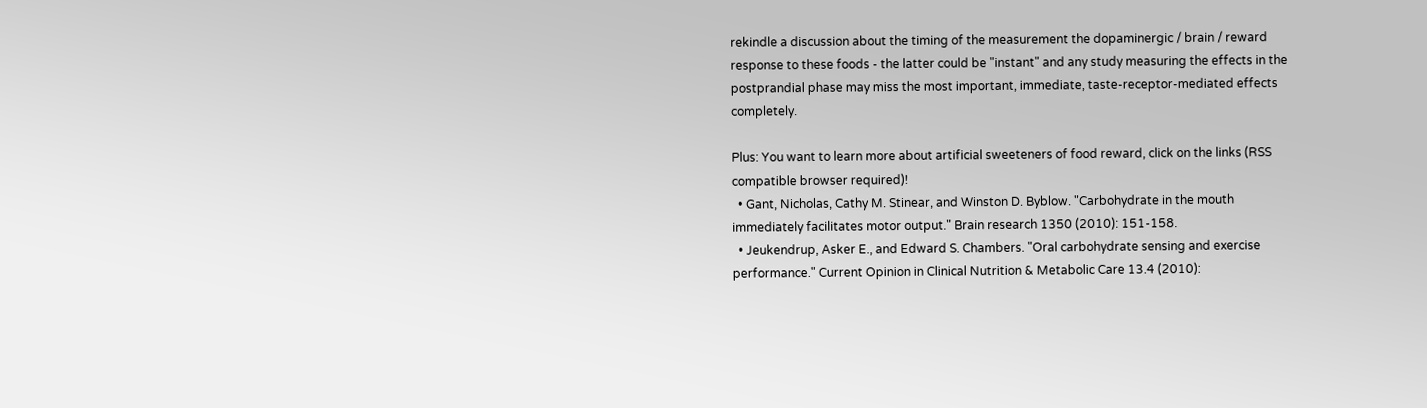rekindle a discussion about the timing of the measurement the dopaminergic / brain / reward response to these foods - the latter could be "instant" and any study measuring the effects in the postprandial phase may miss the most important, immediate, taste-receptor-mediated effects completely.

Plus: You want to learn more about artificial sweeteners of food reward, click on the links (RSS compatible browser required)!
  • Gant, Nicholas, Cathy M. Stinear, and Winston D. Byblow. "Carbohydrate in the mouth immediately facilitates motor output." Brain research 1350 (2010): 151-158.
  • Jeukendrup, Asker E., and Edward S. Chambers. "Oral carbohydrate sensing and exercise performance." Current Opinion in Clinical Nutrition & Metabolic Care 13.4 (2010):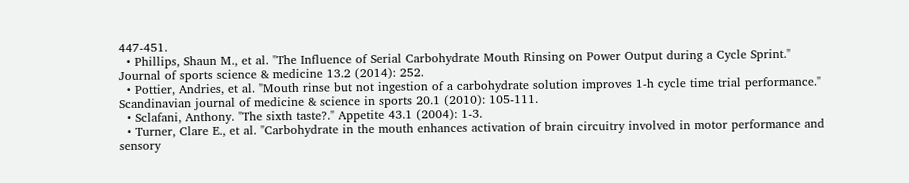447-451.
  • Phillips, Shaun M., et al. "The Influence of Serial Carbohydrate Mouth Rinsing on Power Output during a Cycle Sprint." Journal of sports science & medicine 13.2 (2014): 252.
  • Pottier, Andries, et al. "Mouth rinse but not ingestion of a carbohydrate solution improves 1‐h cycle time trial performance." Scandinavian journal of medicine & science in sports 20.1 (2010): 105-111.
  • Sclafani, Anthony. "The sixth taste?." Appetite 43.1 (2004): 1-3.
  • Turner, Clare E., et al. "Carbohydrate in the mouth enhances activation of brain circuitry involved in motor performance and sensory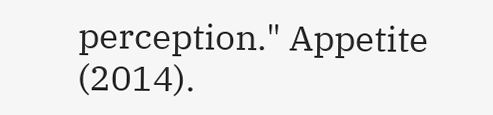perception." Appetite (2014).